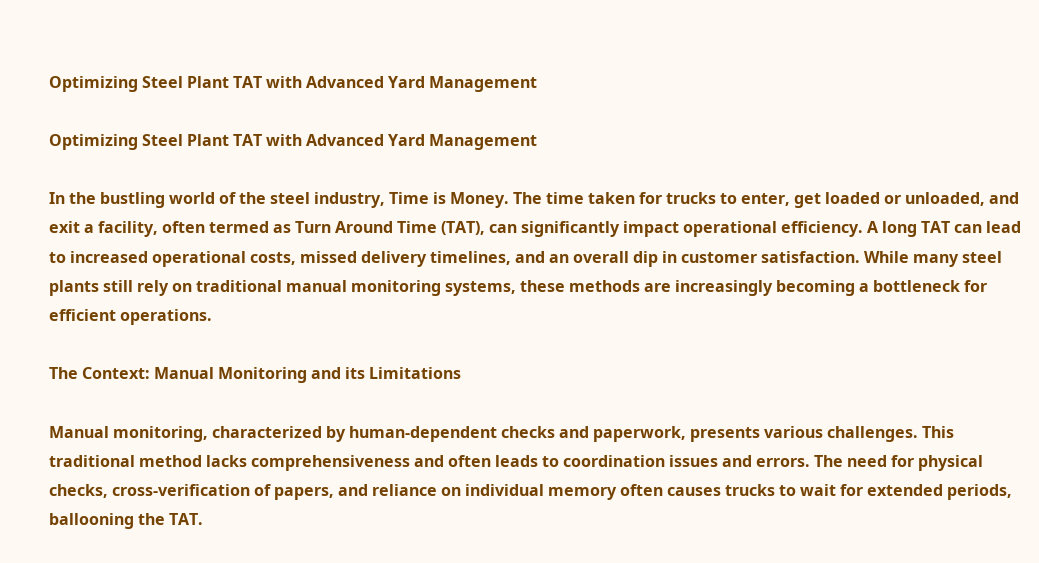Optimizing Steel Plant TAT with Advanced Yard Management

Optimizing Steel Plant TAT with Advanced Yard Management

In the bustling world of the steel industry, Time is Money. The time taken for trucks to enter, get loaded or unloaded, and exit a facility, often termed as Turn Around Time (TAT), can significantly impact operational efficiency. A long TAT can lead to increased operational costs, missed delivery timelines, and an overall dip in customer satisfaction. While many steel plants still rely on traditional manual monitoring systems, these methods are increasingly becoming a bottleneck for efficient operations.

The Context: Manual Monitoring and its Limitations

Manual monitoring, characterized by human-dependent checks and paperwork, presents various challenges. This traditional method lacks comprehensiveness and often leads to coordination issues and errors. The need for physical checks, cross-verification of papers, and reliance on individual memory often causes trucks to wait for extended periods, ballooning the TAT.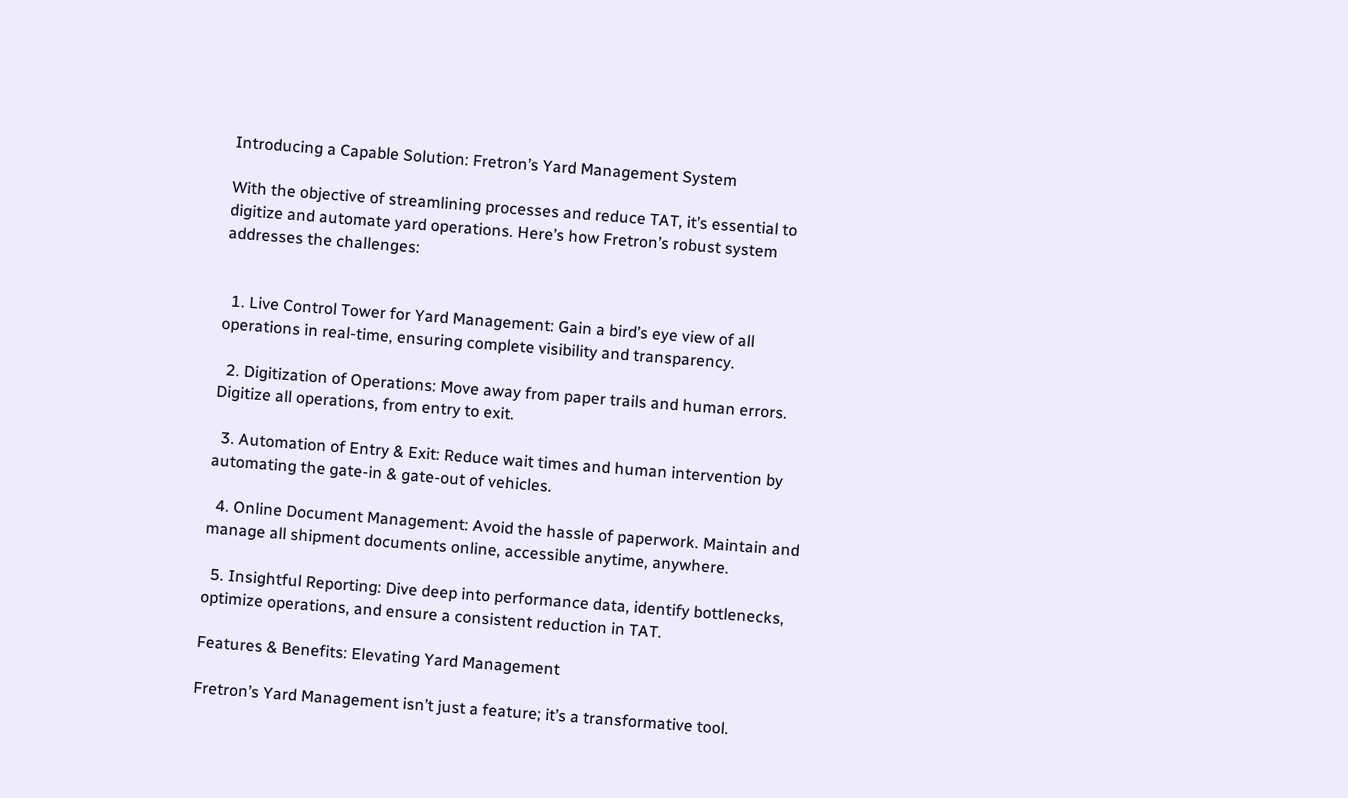Introducing a Capable Solution: Fretron’s Yard Management System

With the objective of streamlining processes and reduce TAT, it’s essential to digitize and automate yard operations. Here’s how Fretron’s robust system addresses the challenges:


  1. Live Control Tower for Yard Management: Gain a bird’s eye view of all operations in real-time, ensuring complete visibility and transparency.

  2. Digitization of Operations: Move away from paper trails and human errors. Digitize all operations, from entry to exit.

  3. Automation of Entry & Exit: Reduce wait times and human intervention by automating the gate-in & gate-out of vehicles.

  4. Online Document Management: Avoid the hassle of paperwork. Maintain and manage all shipment documents online, accessible anytime, anywhere.

  5. Insightful Reporting: Dive deep into performance data, identify bottlenecks, optimize operations, and ensure a consistent reduction in TAT.

Features & Benefits: Elevating Yard Management

Fretron’s Yard Management isn’t just a feature; it’s a transformative tool.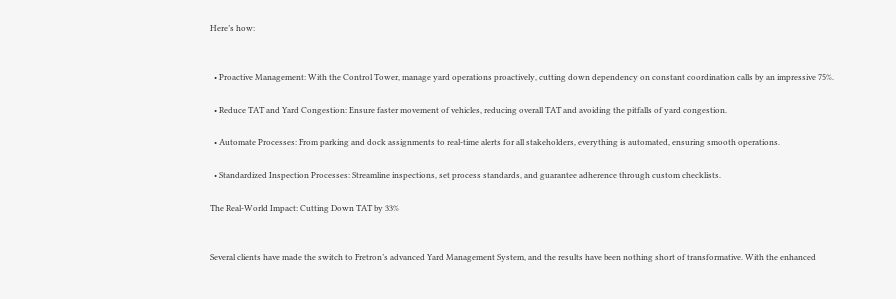Here’s how:


  • Proactive Management: With the Control Tower, manage yard operations proactively, cutting down dependency on constant coordination calls by an impressive 75%.

  • Reduce TAT and Yard Congestion: Ensure faster movement of vehicles, reducing overall TAT and avoiding the pitfalls of yard congestion.

  • Automate Processes: From parking and dock assignments to real-time alerts for all stakeholders, everything is automated, ensuring smooth operations.

  • Standardized Inspection Processes: Streamline inspections, set process standards, and guarantee adherence through custom checklists.

The Real-World Impact: Cutting Down TAT by 33%


Several clients have made the switch to Fretron’s advanced Yard Management System, and the results have been nothing short of transformative. With the enhanced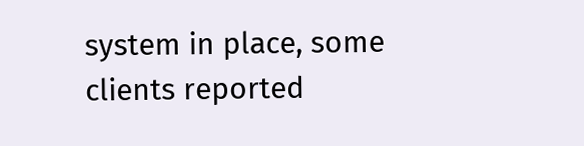system in place, some clients reported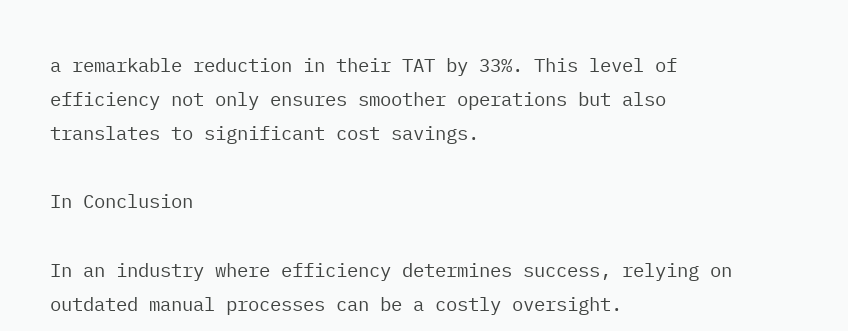a remarkable reduction in their TAT by 33%. This level of efficiency not only ensures smoother operations but also translates to significant cost savings.

In Conclusion

In an industry where efficiency determines success, relying on outdated manual processes can be a costly oversight.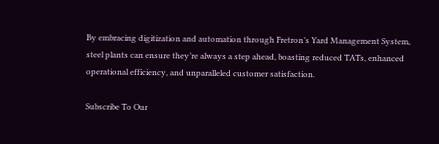By embracing digitization and automation through Fretron’s Yard Management System, steel plants can ensure they’re always a step ahead, boasting reduced TATs, enhanced operational efficiency, and unparalleled customer satisfaction.

Subscribe To Our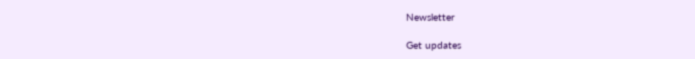Newsletter

Get updates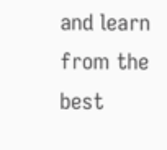and learn from the best